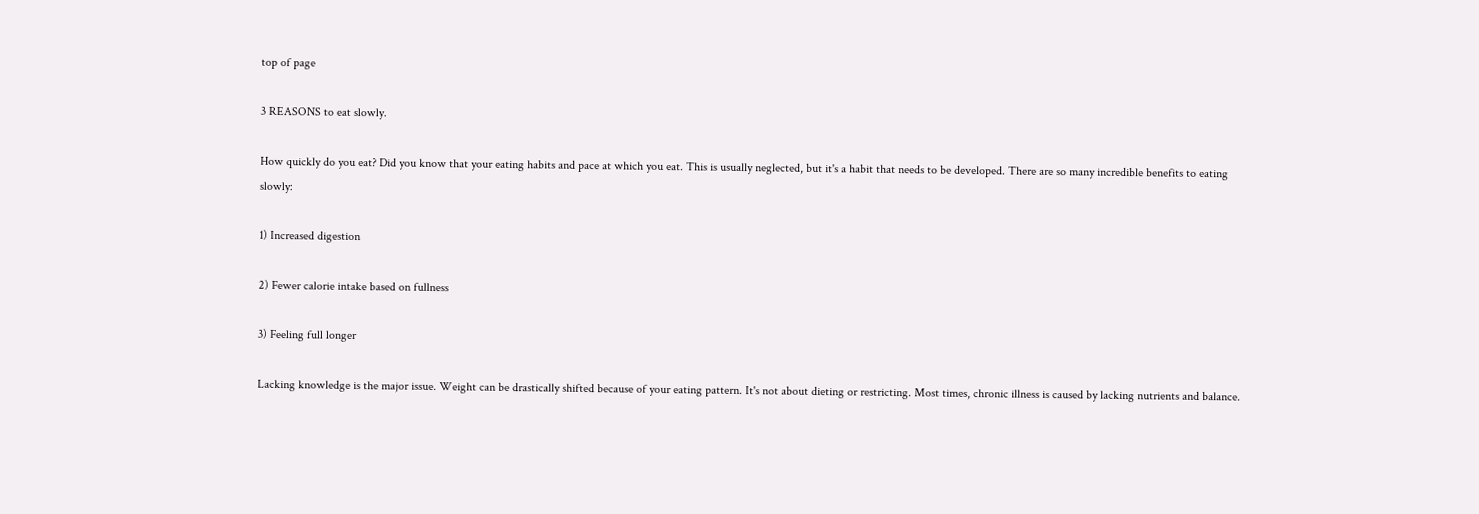top of page

3 REASONS to eat slowly.

How quickly do you eat? Did you know that your eating habits and pace at which you eat. This is usually neglected, but it's a habit that needs to be developed. There are so many incredible benefits to eating slowly:

1) Increased digestion

2) Fewer calorie intake based on fullness

3) Feeling full longer

Lacking knowledge is the major issue. Weight can be drastically shifted because of your eating pattern. It's not about dieting or restricting. Most times, chronic illness is caused by lacking nutrients and balance.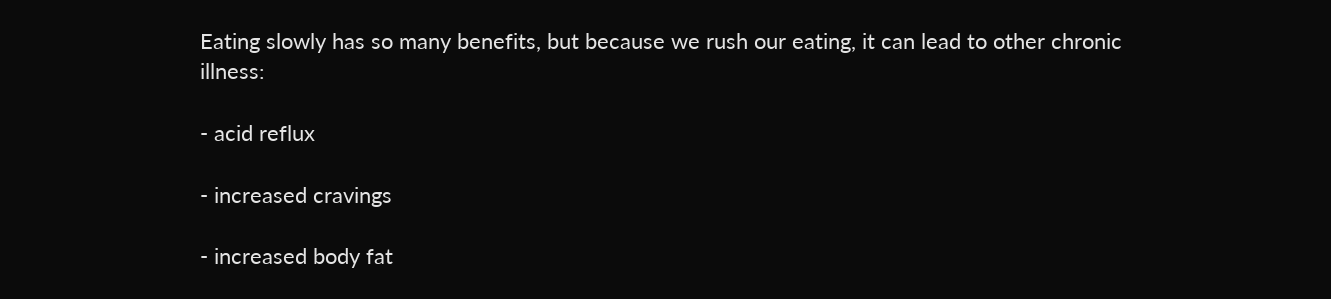Eating slowly has so many benefits, but because we rush our eating, it can lead to other chronic illness:

- acid reflux

- increased cravings

- increased body fat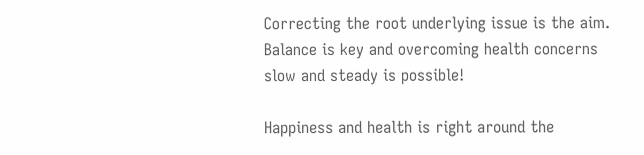Correcting the root underlying issue is the aim. Balance is key and overcoming health concerns slow and steady is possible!

Happiness and health is right around the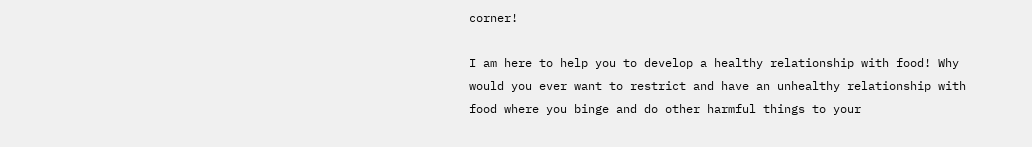corner!

I am here to help you to develop a healthy relationship with food! Why would you ever want to restrict and have an unhealthy relationship with food where you binge and do other harmful things to your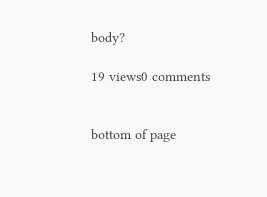body?

19 views0 comments


bottom of page